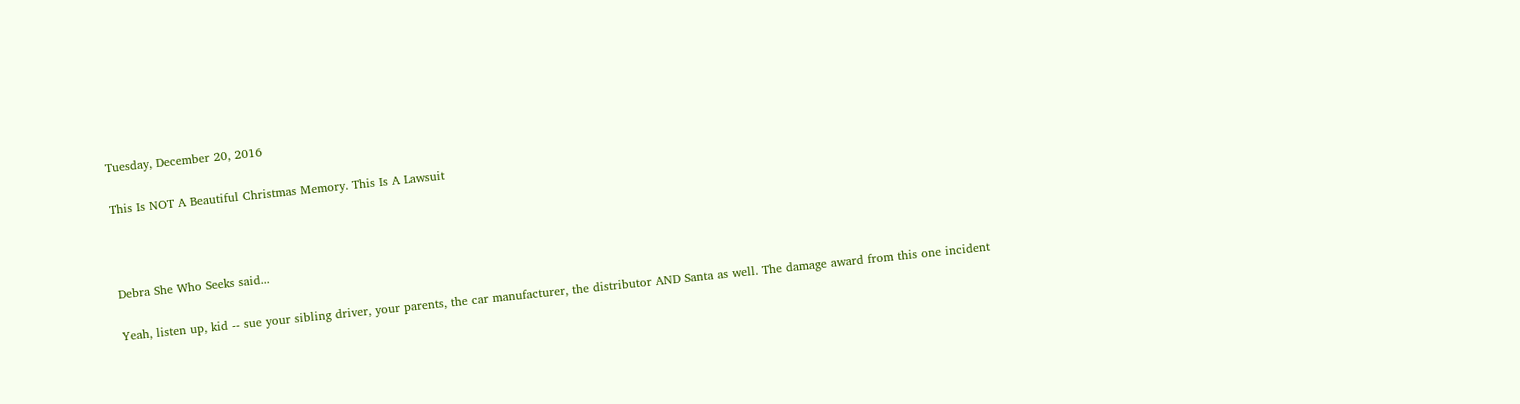Tuesday, December 20, 2016

This Is NOT A Beautiful Christmas Memory. This Is A Lawsuit



Debra She Who Seeks said...

Yeah, listen up, kid -- sue your sibling driver, your parents, the car manufacturer, the distributor AND Santa as well. The damage award from this one incident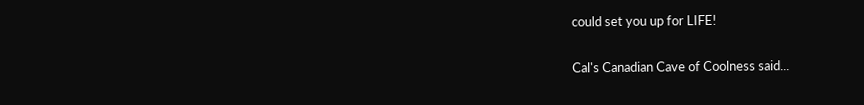could set you up for LIFE!

Cal's Canadian Cave of Coolness said...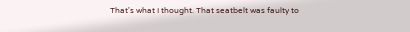That's what I thought. That seatbelt was faulty to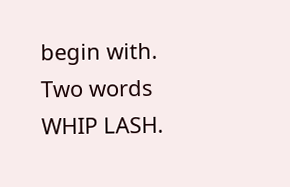begin with. Two words WHIP LASH.